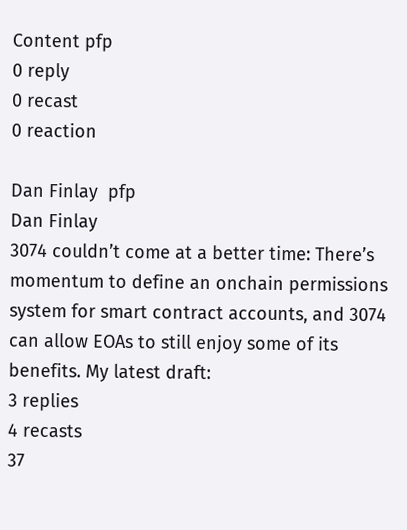Content pfp
0 reply
0 recast
0 reaction

Dan Finlay  pfp
Dan Finlay
3074 couldn’t come at a better time: There’s momentum to define an onchain permissions system for smart contract accounts, and 3074 can allow EOAs to still enjoy some of its benefits. My latest draft:
3 replies
4 recasts
37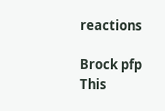reactions

Brock pfp
This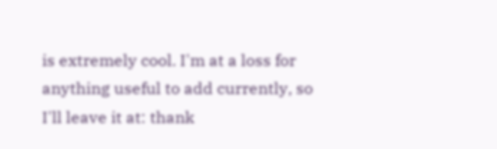is extremely cool. I'm at a loss for anything useful to add currently, so I'll leave it at: thank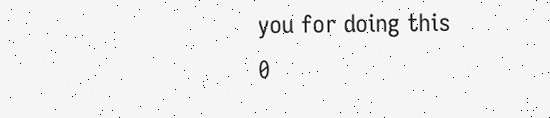you for doing this
0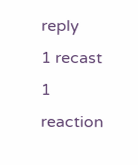reply
1 recast
1 reaction